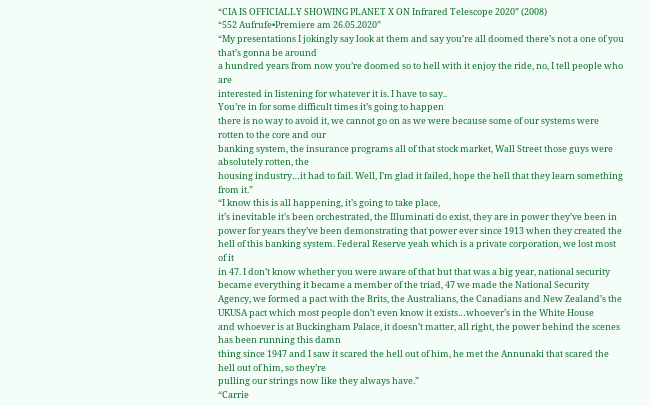“CIA IS OFFICIALLY SHOWING PLANET X ON Infrared Telescope 2020” (2008)
“552 Aufrufe•Premiere am 26.05.2020”
“My presentations I jokingly say look at them and say you’re all doomed there’s not a one of you that’s gonna be around
a hundred years from now you’re doomed so to hell with it enjoy the ride, no, I tell people who are
interested in listening for whatever it is. I have to say..
You’re in for some difficult times it’s going to happen
there is no way to avoid it, we cannot go on as we were because some of our systems were rotten to the core and our
banking system, the insurance programs all of that stock market, Wall Street those guys were absolutely rotten, the
housing industry…it had to fail. Well, I’m glad it failed, hope the hell that they learn something from it.”
“I know this is all happening, it’s going to take place,
it’s inevitable it’s been orchestrated, the Illuminati do exist, they are in power they’ve been in power for years they’ve been demonstrating that power ever since 1913 when they created the hell of this banking system. Federal Reserve yeah which is a private corporation, we lost most of it
in 47. I don’t know whether you were aware of that but that was a big year, national security became everything it became a member of the triad, 47 we made the National Security
Agency, we formed a pact with the Brits, the Australians, the Canadians and New Zealand’s the UKUSA pact which most people don’t even know it exists…whoever’s in the White House
and whoever is at Buckingham Palace, it doesn’t matter, all right, the power behind the scenes has been running this damn
thing since 1947 and I saw it scared the hell out of him, he met the Annunaki that scared the hell out of him, so they’re
pulling our strings now like they always have.”
“Carrie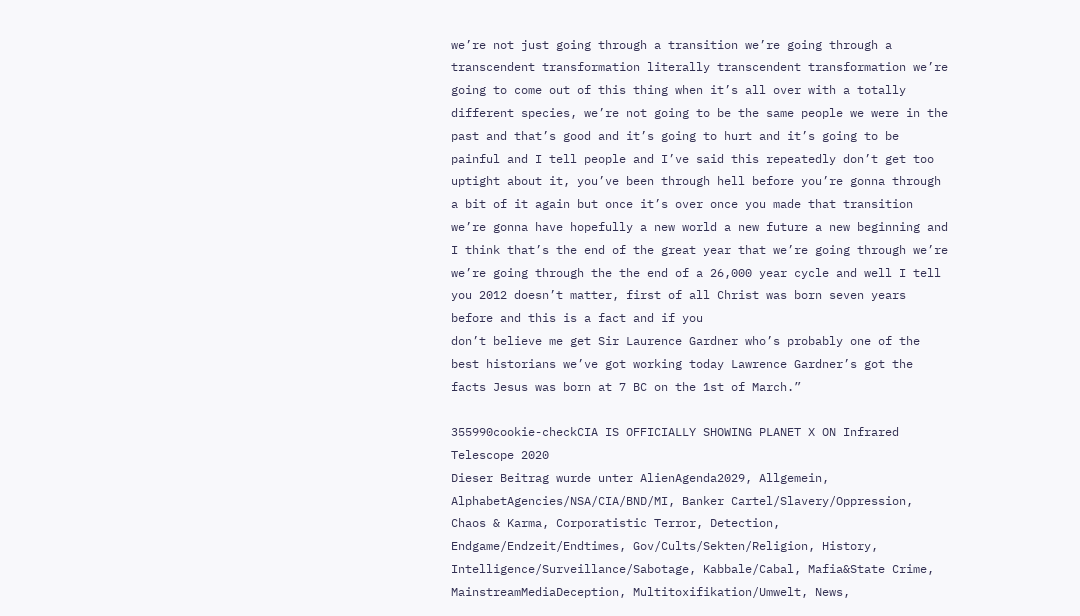we’re not just going through a transition we’re going through a transcendent transformation literally transcendent transformation we’re going to come out of this thing when it’s all over with a totally different species, we’re not going to be the same people we were in the past and that’s good and it’s going to hurt and it’s going to be painful and I tell people and I’ve said this repeatedly don’t get too uptight about it, you’ve been through hell before you’re gonna through a bit of it again but once it’s over once you made that transition we’re gonna have hopefully a new world a new future a new beginning and I think that’s the end of the great year that we’re going through we’re we’re going through the the end of a 26,000 year cycle and well I tell you 2012 doesn’t matter, first of all Christ was born seven years
before and this is a fact and if you
don’t believe me get Sir Laurence Gardner who’s probably one of the best historians we’ve got working today Lawrence Gardner’s got the facts Jesus was born at 7 BC on the 1st of March.”

355990cookie-checkCIA IS OFFICIALLY SHOWING PLANET X ON Infrared Telescope 2020
Dieser Beitrag wurde unter AlienAgenda2029, Allgemein, AlphabetAgencies/NSA/CIA/BND/MI, Banker Cartel/Slavery/Oppression, Chaos & Karma, Corporatistic Terror, Detection, Endgame/Endzeit/Endtimes, Gov/Cults/Sekten/Religion, History, Intelligence/Surveillance/Sabotage, Kabbale/Cabal, Mafia&State Crime, MainstreamMediaDeception, Multitoxifikation/Umwelt, News,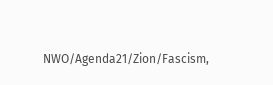NWO/Agenda21/Zion/Fascism,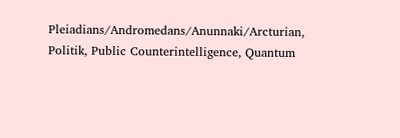Pleiadians/Andromedans/Anunnaki/Arcturian, Politik, Public Counterintelligence, Quantum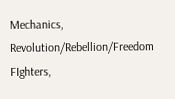Mechanics, Revolution/Rebellion/Freedom FIghters,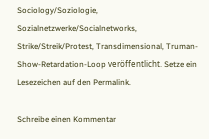Sociology/Soziologie, Sozialnetzwerke/Socialnetworks, Strike/Streik/Protest, Transdimensional, Truman-Show-Retardation-Loop veröffentlicht. Setze ein Lesezeichen auf den Permalink.

Schreibe einen Kommentar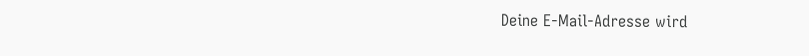Deine E-Mail-Adresse wird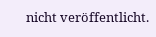nicht veröffentlicht.